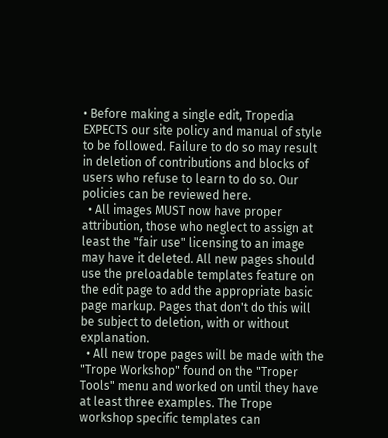• Before making a single edit, Tropedia EXPECTS our site policy and manual of style to be followed. Failure to do so may result in deletion of contributions and blocks of users who refuse to learn to do so. Our policies can be reviewed here.
  • All images MUST now have proper attribution, those who neglect to assign at least the "fair use" licensing to an image may have it deleted. All new pages should use the preloadable templates feature on the edit page to add the appropriate basic page markup. Pages that don't do this will be subject to deletion, with or without explanation.
  • All new trope pages will be made with the "Trope Workshop" found on the "Troper Tools" menu and worked on until they have at least three examples. The Trope workshop specific templates can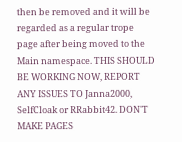then be removed and it will be regarded as a regular trope page after being moved to the Main namespace. THIS SHOULD BE WORKING NOW, REPORT ANY ISSUES TO Janna2000, SelfCloak or RRabbit42. DON'T MAKE PAGES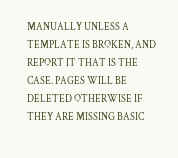MANUALLY UNLESS A TEMPLATE IS BROKEN, AND REPORT IT THAT IS THE CASE. PAGES WILL BE DELETED OTHERWISE IF THEY ARE MISSING BASIC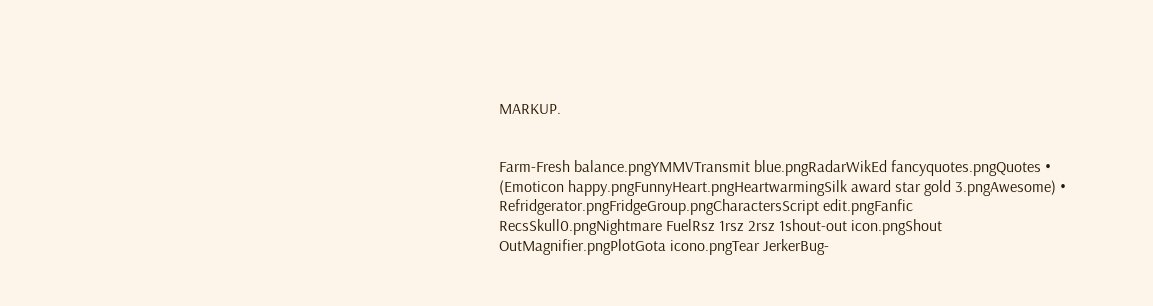MARKUP.


Farm-Fresh balance.pngYMMVTransmit blue.pngRadarWikEd fancyquotes.pngQuotes • (Emoticon happy.pngFunnyHeart.pngHeartwarmingSilk award star gold 3.pngAwesome) • Refridgerator.pngFridgeGroup.pngCharactersScript edit.pngFanfic RecsSkull0.pngNightmare FuelRsz 1rsz 2rsz 1shout-out icon.pngShout OutMagnifier.pngPlotGota icono.pngTear JerkerBug-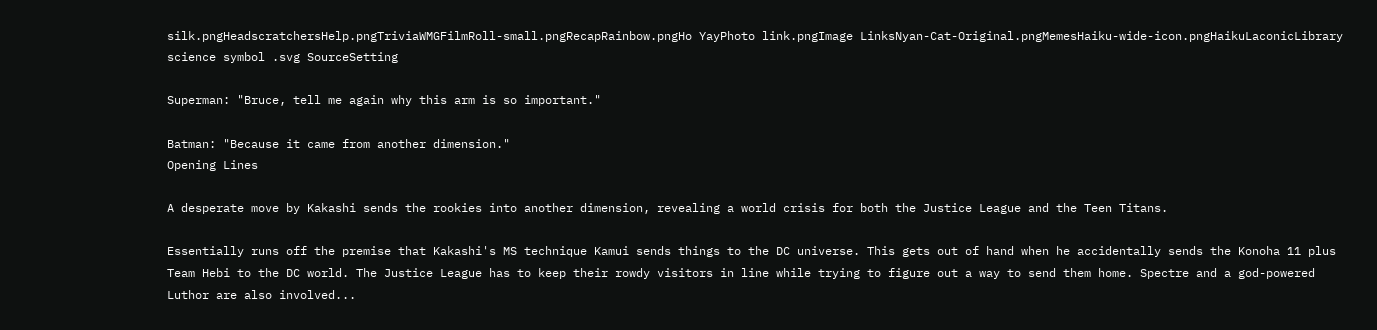silk.pngHeadscratchersHelp.pngTriviaWMGFilmRoll-small.pngRecapRainbow.pngHo YayPhoto link.pngImage LinksNyan-Cat-Original.pngMemesHaiku-wide-icon.pngHaikuLaconicLibrary science symbol .svg SourceSetting

Superman: "Bruce, tell me again why this arm is so important."

Batman: "Because it came from another dimension."
Opening Lines

A desperate move by Kakashi sends the rookies into another dimension, revealing a world crisis for both the Justice League and the Teen Titans.

Essentially runs off the premise that Kakashi's MS technique Kamui sends things to the DC universe. This gets out of hand when he accidentally sends the Konoha 11 plus Team Hebi to the DC world. The Justice League has to keep their rowdy visitors in line while trying to figure out a way to send them home. Spectre and a god-powered Luthor are also involved...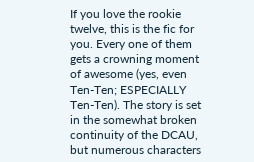If you love the rookie twelve, this is the fic for you. Every one of them gets a crowning moment of awesome (yes, even Ten-Ten; ESPECIALLY Ten-Ten). The story is set in the somewhat broken continuity of the DCAU, but numerous characters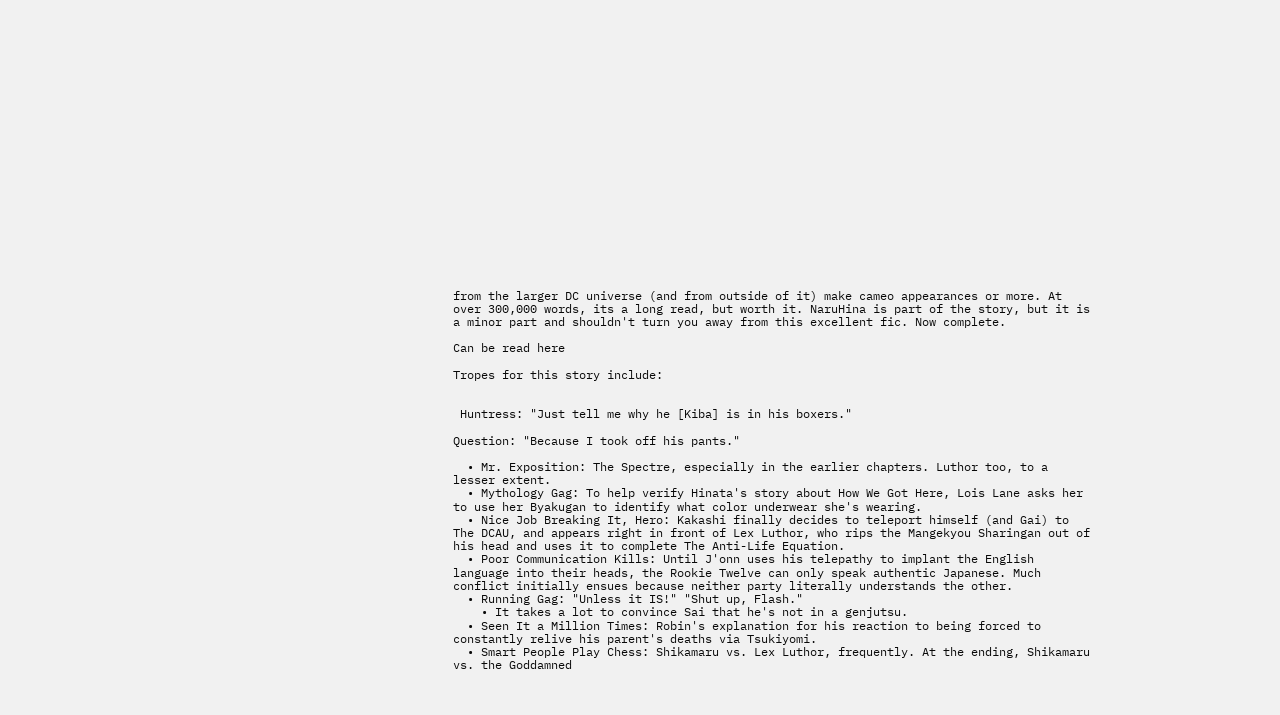from the larger DC universe (and from outside of it) make cameo appearances or more. At over 300,000 words, its a long read, but worth it. NaruHina is part of the story, but it is a minor part and shouldn't turn you away from this excellent fic. Now complete.

Can be read here

Tropes for this story include:


 Huntress: "Just tell me why he [Kiba] is in his boxers."

Question: "Because I took off his pants."

  • Mr. Exposition: The Spectre, especially in the earlier chapters. Luthor too, to a lesser extent.
  • Mythology Gag: To help verify Hinata's story about How We Got Here, Lois Lane asks her to use her Byakugan to identify what color underwear she's wearing.
  • Nice Job Breaking It, Hero: Kakashi finally decides to teleport himself (and Gai) to The DCAU, and appears right in front of Lex Luthor, who rips the Mangekyou Sharingan out of his head and uses it to complete The Anti-Life Equation.
  • Poor Communication Kills: Until J'onn uses his telepathy to implant the English language into their heads, the Rookie Twelve can only speak authentic Japanese. Much conflict initially ensues because neither party literally understands the other.
  • Running Gag: "Unless it IS!" "Shut up, Flash."
    • It takes a lot to convince Sai that he's not in a genjutsu.
  • Seen It a Million Times: Robin's explanation for his reaction to being forced to constantly relive his parent's deaths via Tsukiyomi.
  • Smart People Play Chess: Shikamaru vs. Lex Luthor, frequently. At the ending, Shikamaru vs. the Goddamned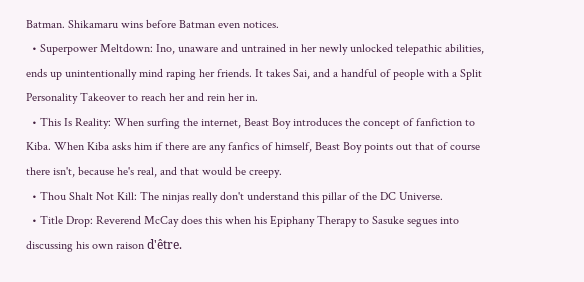Batman. Shikamaru wins before Batman even notices.
  • Superpower Meltdown: Ino, unaware and untrained in her newly unlocked telepathic abilities, ends up unintentionally mind raping her friends. It takes Sai, and a handful of people with a Split Personality Takeover to reach her and rein her in.
  • This Is Reality: When surfing the internet, Beast Boy introduces the concept of fanfiction to Kiba. When Kiba asks him if there are any fanfics of himself, Beast Boy points out that of course there isn't, because he's real, and that would be creepy.
  • Thou Shalt Not Kill: The ninjas really don't understand this pillar of the DC Universe.
  • Title Drop: Reverend McCay does this when his Epiphany Therapy to Sasuke segues into discussing his own raison d'être.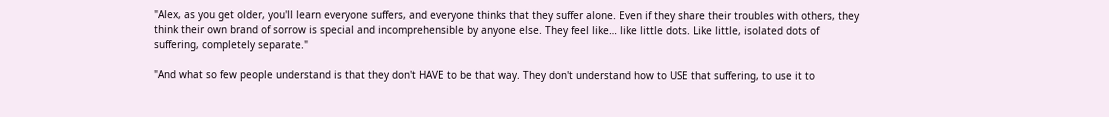"Alex, as you get older, you'll learn everyone suffers, and everyone thinks that they suffer alone. Even if they share their troubles with others, they think their own brand of sorrow is special and incomprehensible by anyone else. They feel like… like little dots. Like little, isolated dots of suffering, completely separate."

"And what so few people understand is that they don't HAVE to be that way. They don't understand how to USE that suffering, to use it to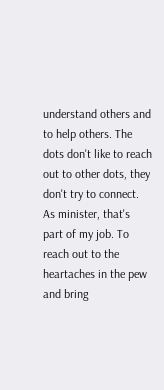understand others and to help others. The dots don't like to reach out to other dots, they don't try to connect. As minister, that's part of my job. To reach out to the heartaches in the pew and bring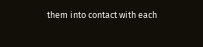them into contact with each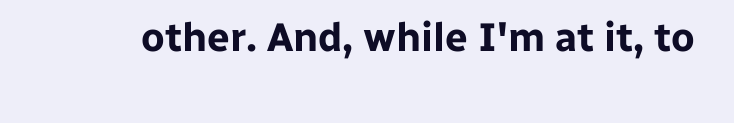other. And, while I'm at it, to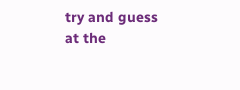try and guess at the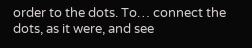order to the dots. To… connect the dots, as it were, and see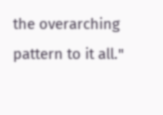the overarching pattern to it all."